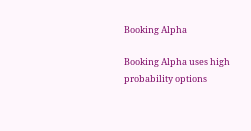Booking Alpha

Booking Alpha uses high probability options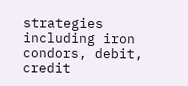strategies including iron condors, debit, credit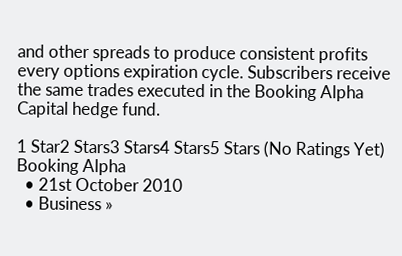and other spreads to produce consistent profits every options expiration cycle. Subscribers receive the same trades executed in the Booking Alpha Capital hedge fund.

1 Star2 Stars3 Stars4 Stars5 Stars (No Ratings Yet)
Booking Alpha
  • 21st October 2010
  • Business »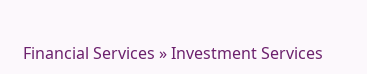Financial Services » Investment Services